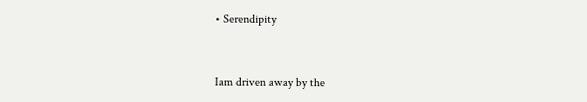• Serendipity


Iam driven away by the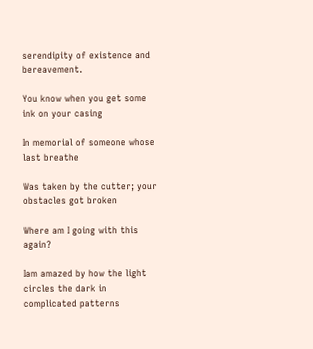serendipity of existence and bereavement.

You know when you get some ink on your casing

In memorial of someone whose last breathe

Was taken by the cutter; your obstacles got broken

Where am I going with this again?

Iam amazed by how the light circles the dark in complicated patterns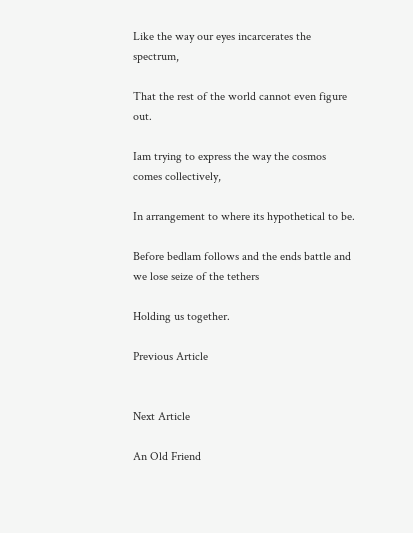Like the way our eyes incarcerates the spectrum,

That the rest of the world cannot even figure out.

Iam trying to express the way the cosmos comes collectively,

In arrangement to where its hypothetical to be.

Before bedlam follows and the ends battle and we lose seize of the tethers

Holding us together.

Previous Article


Next Article

An Old Friend